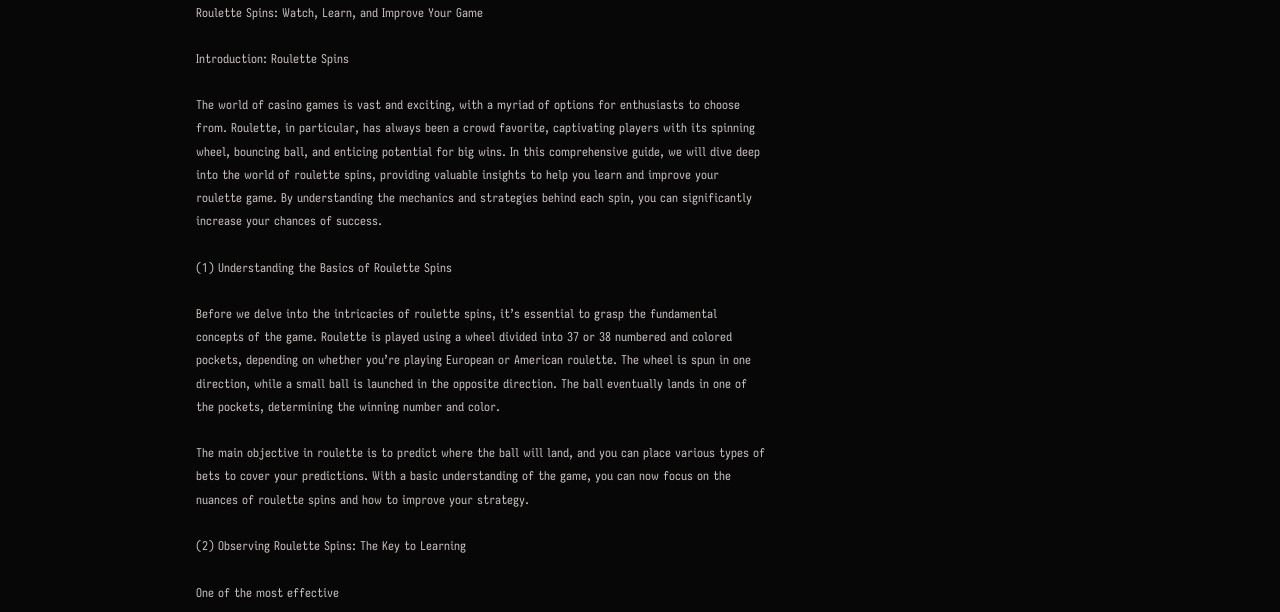Roulette Spins: Watch, Learn, and Improve Your Game

Introduction: Roulette Spins

The world of casino games is vast and exciting, with a myriad of options for enthusiasts to choose from. Roulette, in particular, has always been a crowd favorite, captivating players with its spinning wheel, bouncing ball, and enticing potential for big wins. In this comprehensive guide, we will dive deep into the world of roulette spins, providing valuable insights to help you learn and improve your roulette game. By understanding the mechanics and strategies behind each spin, you can significantly increase your chances of success.

(1) Understanding the Basics of Roulette Spins

Before we delve into the intricacies of roulette spins, it’s essential to grasp the fundamental concepts of the game. Roulette is played using a wheel divided into 37 or 38 numbered and colored pockets, depending on whether you’re playing European or American roulette. The wheel is spun in one direction, while a small ball is launched in the opposite direction. The ball eventually lands in one of the pockets, determining the winning number and color.

The main objective in roulette is to predict where the ball will land, and you can place various types of bets to cover your predictions. With a basic understanding of the game, you can now focus on the nuances of roulette spins and how to improve your strategy.

(2) Observing Roulette Spins: The Key to Learning

One of the most effective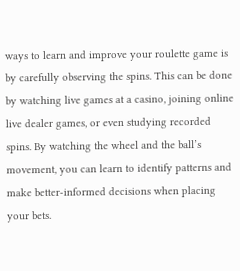ways to learn and improve your roulette game is by carefully observing the spins. This can be done by watching live games at a casino, joining online live dealer games, or even studying recorded spins. By watching the wheel and the ball’s movement, you can learn to identify patterns and make better-informed decisions when placing your bets.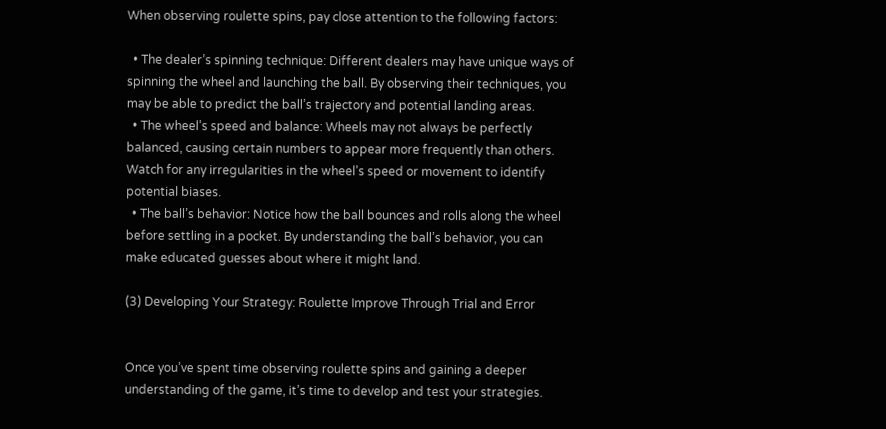When observing roulette spins, pay close attention to the following factors:

  • The dealer’s spinning technique: Different dealers may have unique ways of spinning the wheel and launching the ball. By observing their techniques, you may be able to predict the ball’s trajectory and potential landing areas.
  • The wheel’s speed and balance: Wheels may not always be perfectly balanced, causing certain numbers to appear more frequently than others. Watch for any irregularities in the wheel’s speed or movement to identify potential biases.
  • The ball’s behavior: Notice how the ball bounces and rolls along the wheel before settling in a pocket. By understanding the ball’s behavior, you can make educated guesses about where it might land.

(3) Developing Your Strategy: Roulette Improve Through Trial and Error


Once you’ve spent time observing roulette spins and gaining a deeper understanding of the game, it’s time to develop and test your strategies.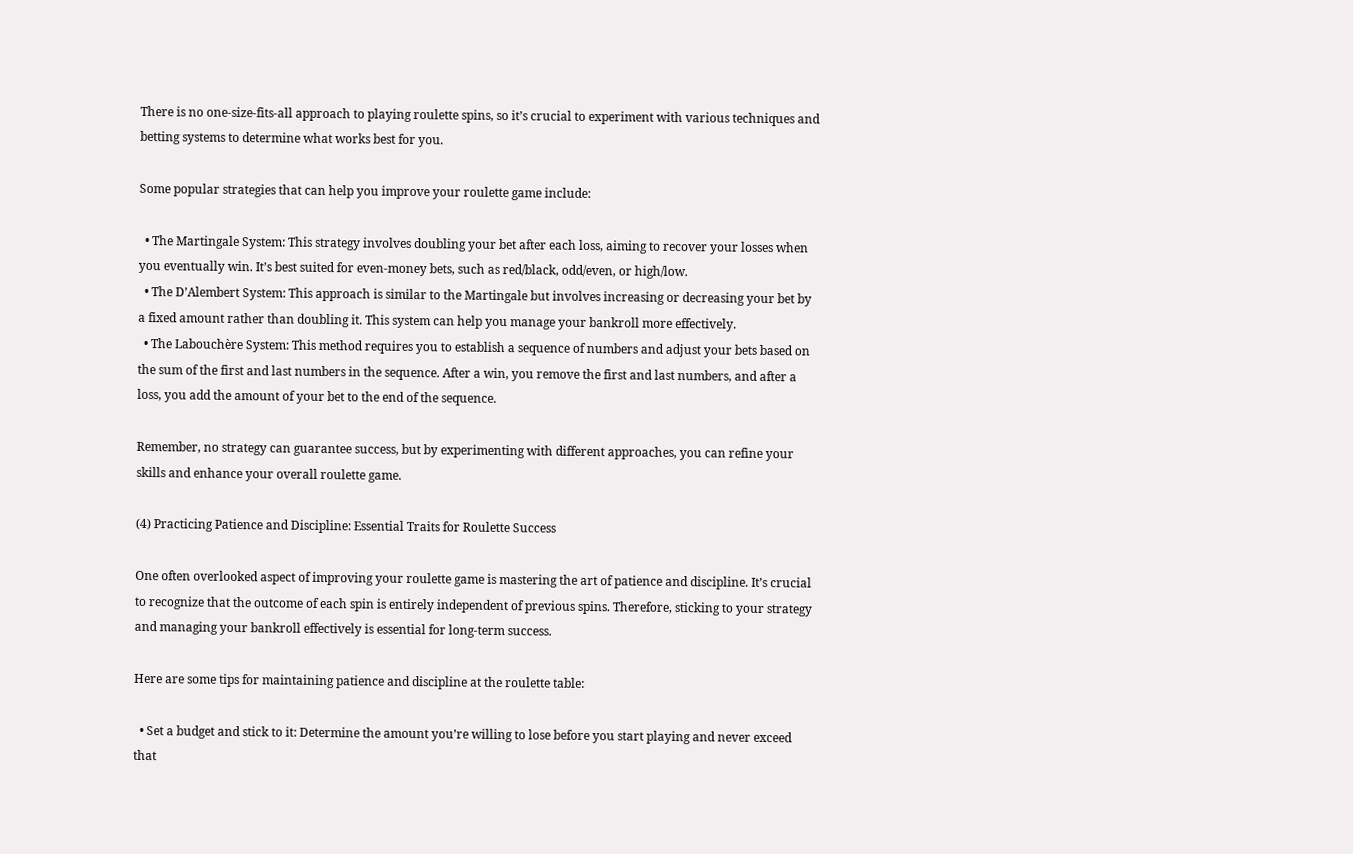There is no one-size-fits-all approach to playing roulette spins, so it’s crucial to experiment with various techniques and betting systems to determine what works best for you.

Some popular strategies that can help you improve your roulette game include:

  • The Martingale System: This strategy involves doubling your bet after each loss, aiming to recover your losses when you eventually win. It’s best suited for even-money bets, such as red/black, odd/even, or high/low.
  • The D’Alembert System: This approach is similar to the Martingale but involves increasing or decreasing your bet by a fixed amount rather than doubling it. This system can help you manage your bankroll more effectively.
  • The Labouchère System: This method requires you to establish a sequence of numbers and adjust your bets based on the sum of the first and last numbers in the sequence. After a win, you remove the first and last numbers, and after a loss, you add the amount of your bet to the end of the sequence.

Remember, no strategy can guarantee success, but by experimenting with different approaches, you can refine your skills and enhance your overall roulette game.

(4) Practicing Patience and Discipline: Essential Traits for Roulette Success

One often overlooked aspect of improving your roulette game is mastering the art of patience and discipline. It’s crucial to recognize that the outcome of each spin is entirely independent of previous spins. Therefore, sticking to your strategy and managing your bankroll effectively is essential for long-term success.

Here are some tips for maintaining patience and discipline at the roulette table:

  • Set a budget and stick to it: Determine the amount you’re willing to lose before you start playing and never exceed that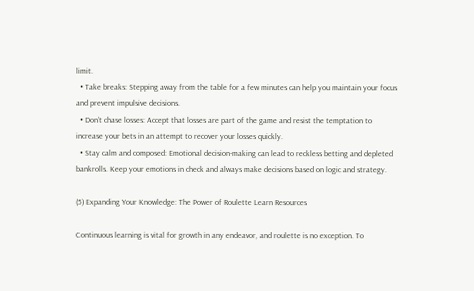limit.
  • Take breaks: Stepping away from the table for a few minutes can help you maintain your focus and prevent impulsive decisions.
  • Don’t chase losses: Accept that losses are part of the game and resist the temptation to increase your bets in an attempt to recover your losses quickly.
  • Stay calm and composed: Emotional decision-making can lead to reckless betting and depleted bankrolls. Keep your emotions in check and always make decisions based on logic and strategy.

(5) Expanding Your Knowledge: The Power of Roulette Learn Resources

Continuous learning is vital for growth in any endeavor, and roulette is no exception. To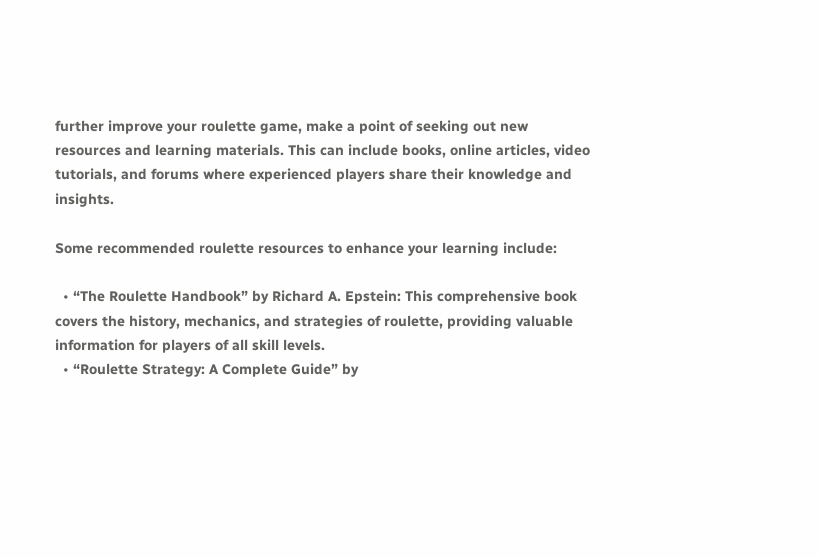further improve your roulette game, make a point of seeking out new resources and learning materials. This can include books, online articles, video tutorials, and forums where experienced players share their knowledge and insights.

Some recommended roulette resources to enhance your learning include:

  • “The Roulette Handbook” by Richard A. Epstein: This comprehensive book covers the history, mechanics, and strategies of roulette, providing valuable information for players of all skill levels.
  • “Roulette Strategy: A Complete Guide” by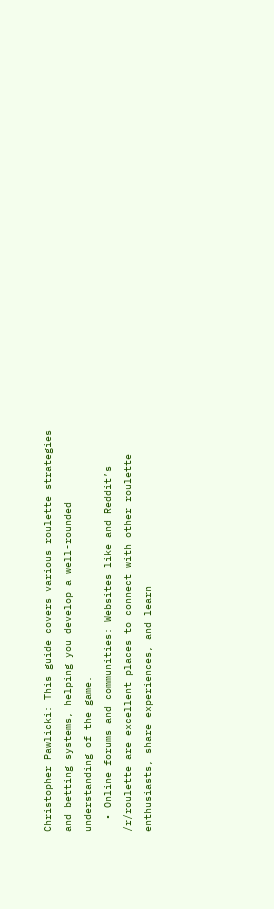Christopher Pawlicki: This guide covers various roulette strategies and betting systems, helping you develop a well-rounded understanding of the game.
  • Online forums and communities: Websites like and Reddit’s /r/roulette are excellent places to connect with other roulette enthusiasts, share experiences, and learn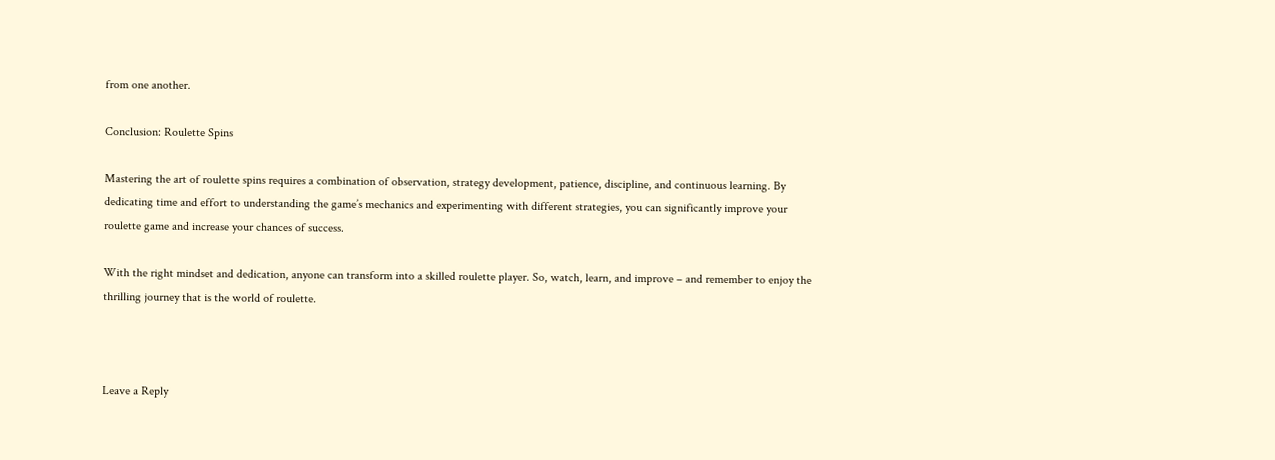from one another.

Conclusion: Roulette Spins

Mastering the art of roulette spins requires a combination of observation, strategy development, patience, discipline, and continuous learning. By dedicating time and effort to understanding the game’s mechanics and experimenting with different strategies, you can significantly improve your roulette game and increase your chances of success.

With the right mindset and dedication, anyone can transform into a skilled roulette player. So, watch, learn, and improve – and remember to enjoy the thrilling journey that is the world of roulette.



Leave a Reply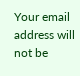Your email address will not be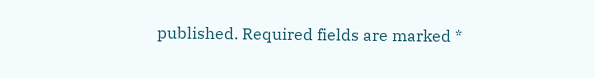published. Required fields are marked *